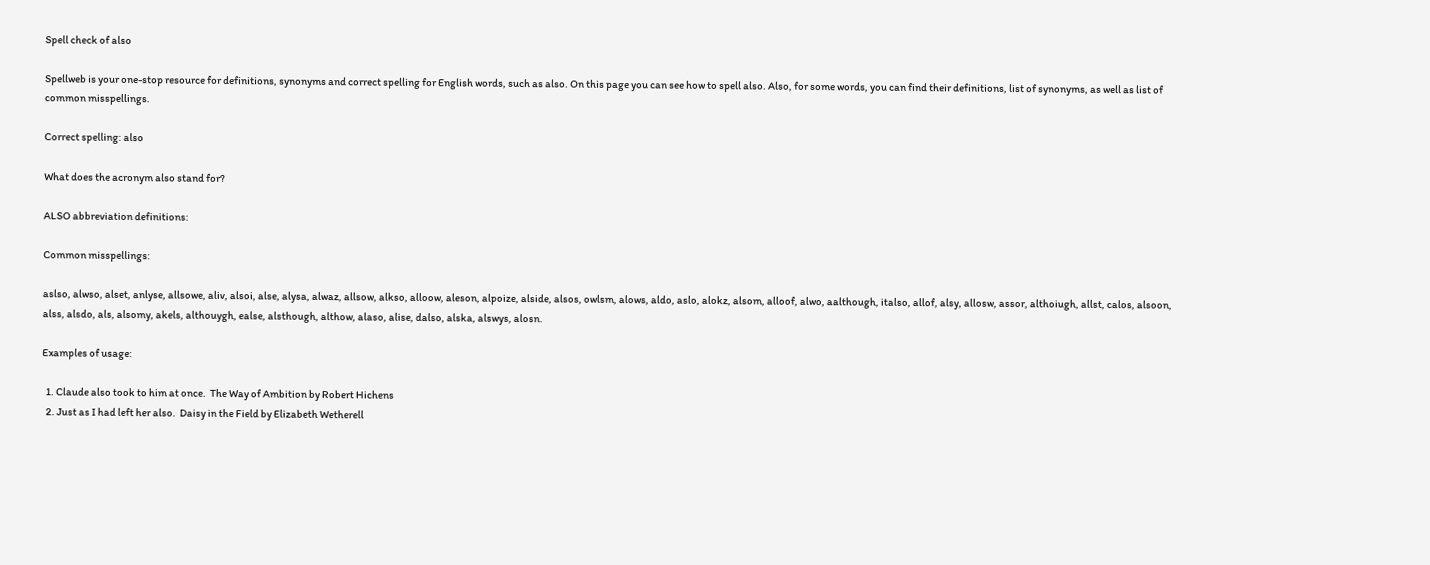Spell check of also

Spellweb is your one-stop resource for definitions, synonyms and correct spelling for English words, such as also. On this page you can see how to spell also. Also, for some words, you can find their definitions, list of synonyms, as well as list of common misspellings.

Correct spelling: also

What does the acronym also stand for?

ALSO abbreviation definitions:

Common misspellings:

aslso, alwso, alset, anlyse, allsowe, aliv, alsoi, alse, alysa, alwaz, allsow, alkso, alloow, aleson, alpoize, alside, alsos, owlsm, alows, aldo, aslo, alokz, alsom, alloof, alwo, aalthough, italso, allof, alsy, allosw, assor, althoiugh, allst, calos, alsoon, alss, alsdo, als, alsomy, akels, althouygh, ealse, alsthough, althow, alaso, alise, dalso, alska, alswys, alosn.

Examples of usage:

  1. Claude also took to him at once.  The Way of Ambition by Robert Hichens
  2. Just as I had left her also.  Daisy in the Field by Elizabeth Wetherell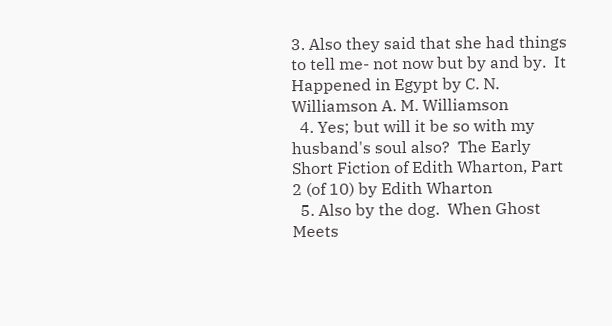3. Also they said that she had things to tell me- not now but by and by.  It Happened in Egypt by C. N. Williamson A. M. Williamson
  4. Yes; but will it be so with my husband's soul also?  The Early Short Fiction of Edith Wharton, Part 2 (of 10) by Edith Wharton
  5. Also by the dog.  When Ghost Meets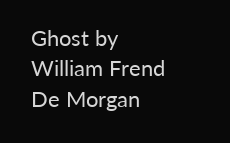Ghost by William Frend De Morgan